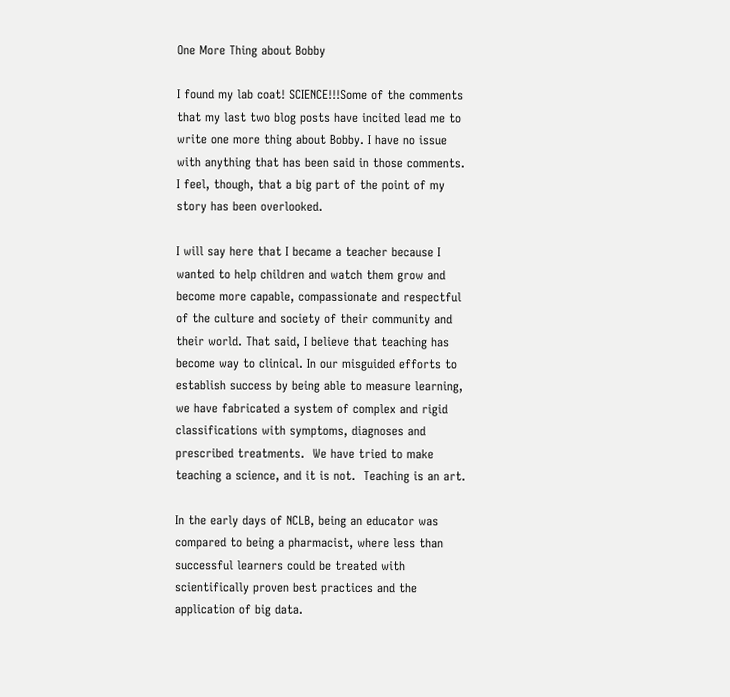One More Thing about Bobby

I found my lab coat! SCIENCE!!!Some of the comments that my last two blog posts have incited lead me to write one more thing about Bobby. I have no issue with anything that has been said in those comments. I feel, though, that a big part of the point of my story has been overlooked.

I will say here that I became a teacher because I wanted to help children and watch them grow and become more capable, compassionate and respectful of the culture and society of their community and their world. That said, I believe that teaching has become way to clinical. In our misguided efforts to establish success by being able to measure learning, we have fabricated a system of complex and rigid classifications with symptoms, diagnoses and prescribed treatments.  We have tried to make teaching a science, and it is not.  Teaching is an art.

In the early days of NCLB, being an educator was compared to being a pharmacist, where less than successful learners could be treated with scientifically proven best practices and the application of big data.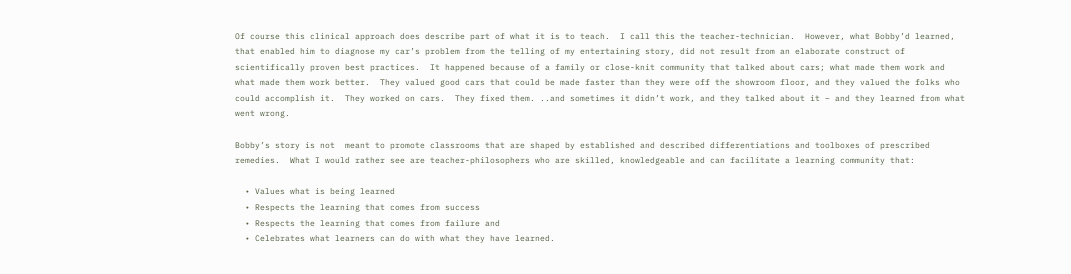Of course this clinical approach does describe part of what it is to teach.  I call this the teacher-technician.  However, what Bobby’d learned, that enabled him to diagnose my car’s problem from the telling of my entertaining story, did not result from an elaborate construct of scientifically proven best practices.  It happened because of a family or close-knit community that talked about cars; what made them work and what made them work better.  They valued good cars that could be made faster than they were off the showroom floor, and they valued the folks who could accomplish it.  They worked on cars.  They fixed them. ..and sometimes it didn’t work, and they talked about it – and they learned from what went wrong.

Bobby’s story is not  meant to promote classrooms that are shaped by established and described differentiations and toolboxes of prescribed remedies.  What I would rather see are teacher-philosophers who are skilled, knowledgeable and can facilitate a learning community that:

  • Values what is being learned
  • Respects the learning that comes from success
  • Respects the learning that comes from failure and
  • Celebrates what learners can do with what they have learned.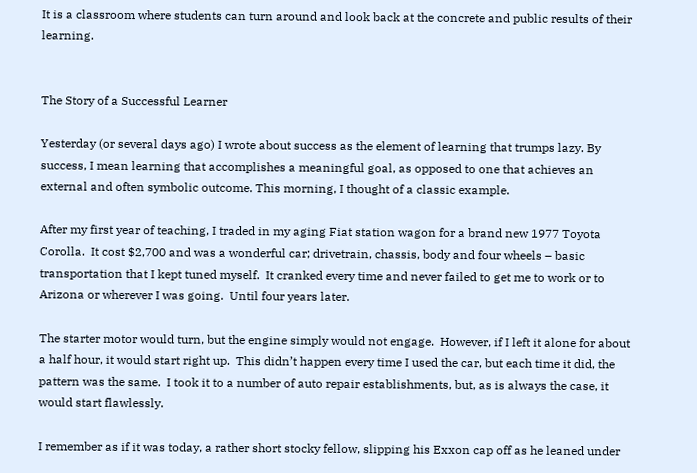It is a classroom where students can turn around and look back at the concrete and public results of their learning.


The Story of a Successful Learner

Yesterday (or several days ago) I wrote about success as the element of learning that trumps lazy. By success, I mean learning that accomplishes a meaningful goal, as opposed to one that achieves an external and often symbolic outcome. This morning, I thought of a classic example.

After my first year of teaching, I traded in my aging Fiat station wagon for a brand new 1977 Toyota Corolla.  It cost $2,700 and was a wonderful car; drivetrain, chassis, body and four wheels – basic transportation that I kept tuned myself.  It cranked every time and never failed to get me to work or to Arizona or wherever I was going.  Until four years later.

The starter motor would turn, but the engine simply would not engage.  However, if I left it alone for about a half hour, it would start right up.  This didn’t happen every time I used the car, but each time it did, the pattern was the same.  I took it to a number of auto repair establishments, but, as is always the case, it would start flawlessly.

I remember as if it was today, a rather short stocky fellow, slipping his Exxon cap off as he leaned under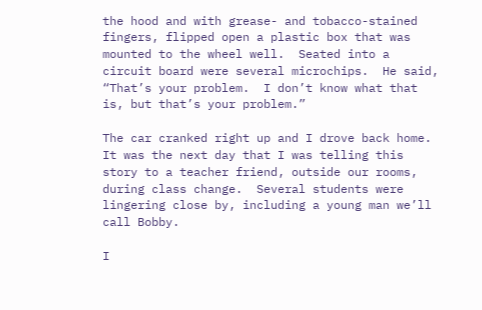the hood and with grease- and tobacco-stained fingers, flipped open a plastic box that was mounted to the wheel well.  Seated into a circuit board were several microchips.  He said, “That’s your problem.  I don’t know what that is, but that’s your problem.”

The car cranked right up and I drove back home.  It was the next day that I was telling this story to a teacher friend, outside our rooms, during class change.  Several students were lingering close by, including a young man we’ll call Bobby.

I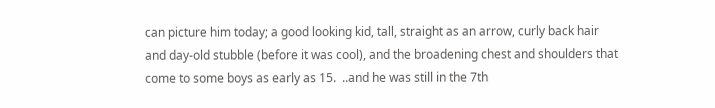can picture him today; a good looking kid, tall, straight as an arrow, curly back hair and day-old stubble (before it was cool), and the broadening chest and shoulders that come to some boys as early as 15.  ..and he was still in the 7th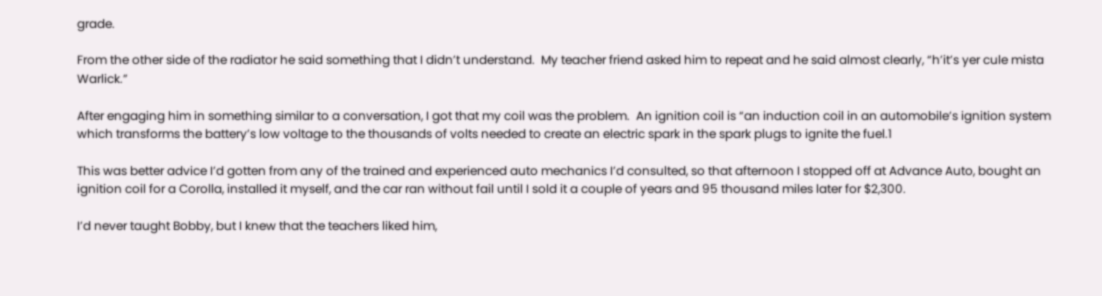grade.

From the other side of the radiator he said something that I didn’t understand.  My teacher friend asked him to repeat and he said almost clearly, “h’it’s yer cule mista Warlick.”

After engaging him in something similar to a conversation, I got that my coil was the problem.  An ignition coil is “an induction coil in an automobile’s ignition system which transforms the battery’s low voltage to the thousands of volts needed to create an electric spark in the spark plugs to ignite the fuel.1

This was better advice I’d gotten from any of the trained and experienced auto mechanics I’d consulted, so that afternoon I stopped off at Advance Auto, bought an ignition coil for a Corolla, installed it myself, and the car ran without fail until I sold it a couple of years and 95 thousand miles later for $2,300.

I’d never taught Bobby, but I knew that the teachers liked him,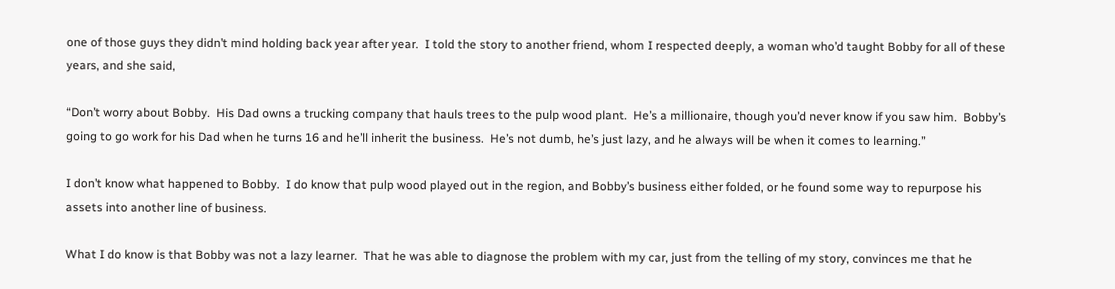one of those guys they didn’t mind holding back year after year.  I told the story to another friend, whom I respected deeply, a woman who’d taught Bobby for all of these years, and she said,

“Don’t worry about Bobby.  His Dad owns a trucking company that hauls trees to the pulp wood plant.  He’s a millionaire, though you’d never know if you saw him.  Bobby’s going to go work for his Dad when he turns 16 and he’ll inherit the business.  He’s not dumb, he’s just lazy, and he always will be when it comes to learning.”

I don’t know what happened to Bobby.  I do know that pulp wood played out in the region, and Bobby’s business either folded, or he found some way to repurpose his assets into another line of business.

What I do know is that Bobby was not a lazy learner.  That he was able to diagnose the problem with my car, just from the telling of my story, convinces me that he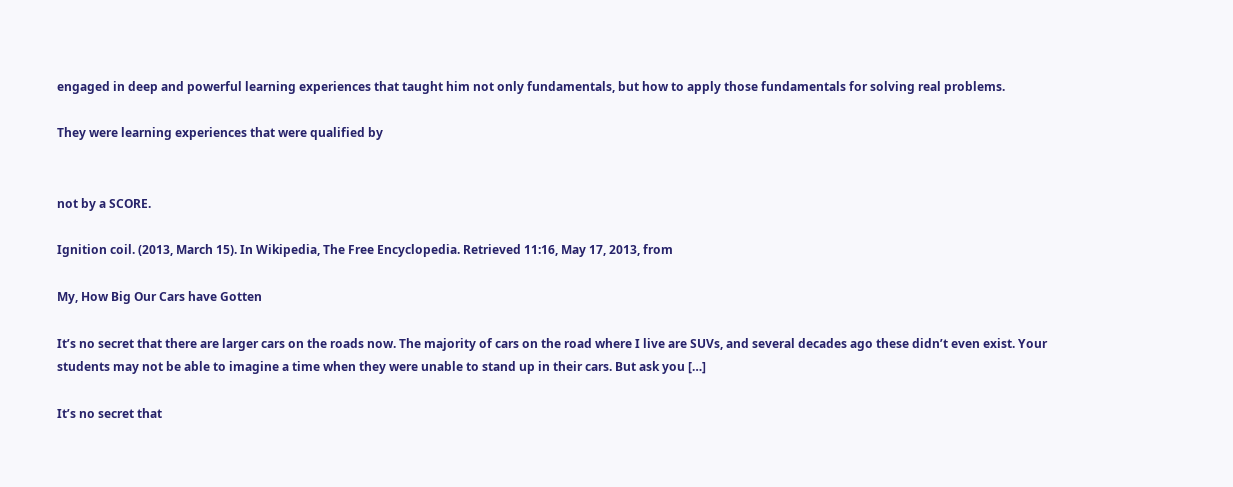engaged in deep and powerful learning experiences that taught him not only fundamentals, but how to apply those fundamentals for solving real problems.

They were learning experiences that were qualified by


not by a SCORE.

Ignition coil. (2013, March 15). In Wikipedia, The Free Encyclopedia. Retrieved 11:16, May 17, 2013, from

My, How Big Our Cars have Gotten

It’s no secret that there are larger cars on the roads now. The majority of cars on the road where I live are SUVs, and several decades ago these didn’t even exist. Your students may not be able to imagine a time when they were unable to stand up in their cars. But ask you […]

It’s no secret that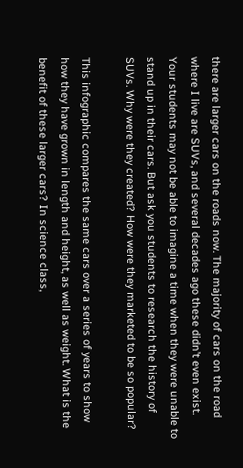there are larger cars on the roads now. The majority of cars on the road where I live are SUVs, and several decades ago these didn’t even exist. Your students may not be able to imagine a time when they were unable to stand up in their cars. But ask you students to research the history of SUVs. Why were they created? How were they marketed to be so popular?

This infographic compares the same cars over a series of years to show how they have grown in length and height, as well as weight. What is the benefit of these larger cars? In science class,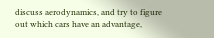discuss aerodynamics, and try to figure out which cars have an advantage,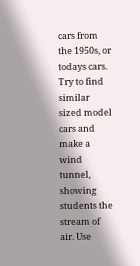cars from the 1950s, or todays cars. Try to find similar sized model cars and make a wind tunnel, showing students the stream of air. Use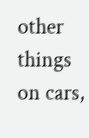other things on cars,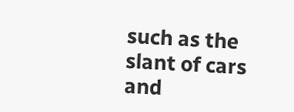such as the slant of cars and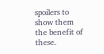spoilers to show them the benefit of these.